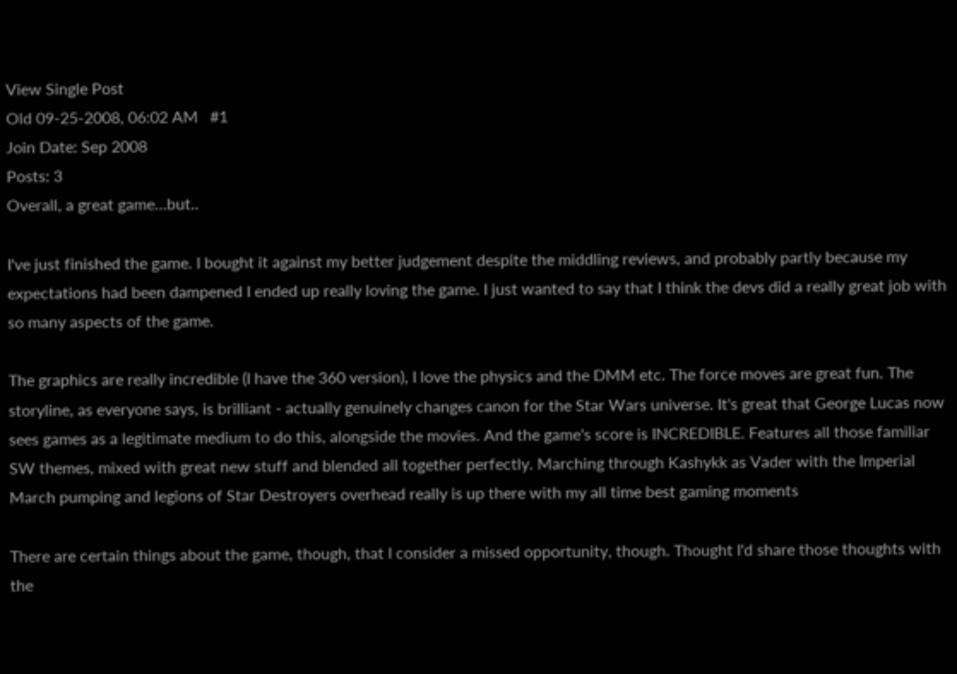View Single Post
Old 09-25-2008, 06:02 AM   #1
Join Date: Sep 2008
Posts: 3
Overall, a great game...but..

I've just finished the game. I bought it against my better judgement despite the middling reviews, and probably partly because my expectations had been dampened I ended up really loving the game. I just wanted to say that I think the devs did a really great job with so many aspects of the game.

The graphics are really incredible (I have the 360 version), I love the physics and the DMM etc. The force moves are great fun. The storyline, as everyone says, is brilliant - actually genuinely changes canon for the Star Wars universe. It's great that George Lucas now sees games as a legitimate medium to do this, alongside the movies. And the game's score is INCREDIBLE. Features all those familiar SW themes, mixed with great new stuff and blended all together perfectly. Marching through Kashykk as Vader with the Imperial March pumping and legions of Star Destroyers overhead really is up there with my all time best gaming moments

There are certain things about the game, though, that I consider a missed opportunity, though. Thought I'd share those thoughts with the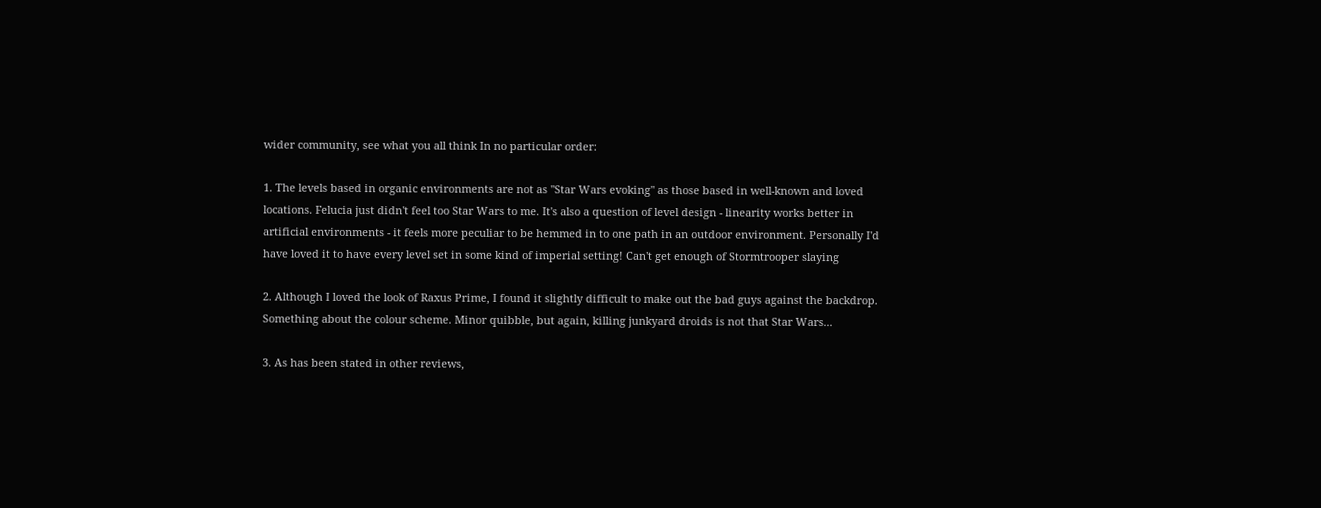wider community, see what you all think In no particular order:

1. The levels based in organic environments are not as "Star Wars evoking" as those based in well-known and loved locations. Felucia just didn't feel too Star Wars to me. It's also a question of level design - linearity works better in artificial environments - it feels more peculiar to be hemmed in to one path in an outdoor environment. Personally I'd have loved it to have every level set in some kind of imperial setting! Can't get enough of Stormtrooper slaying

2. Although I loved the look of Raxus Prime, I found it slightly difficult to make out the bad guys against the backdrop. Something about the colour scheme. Minor quibble, but again, killing junkyard droids is not that Star Wars...

3. As has been stated in other reviews,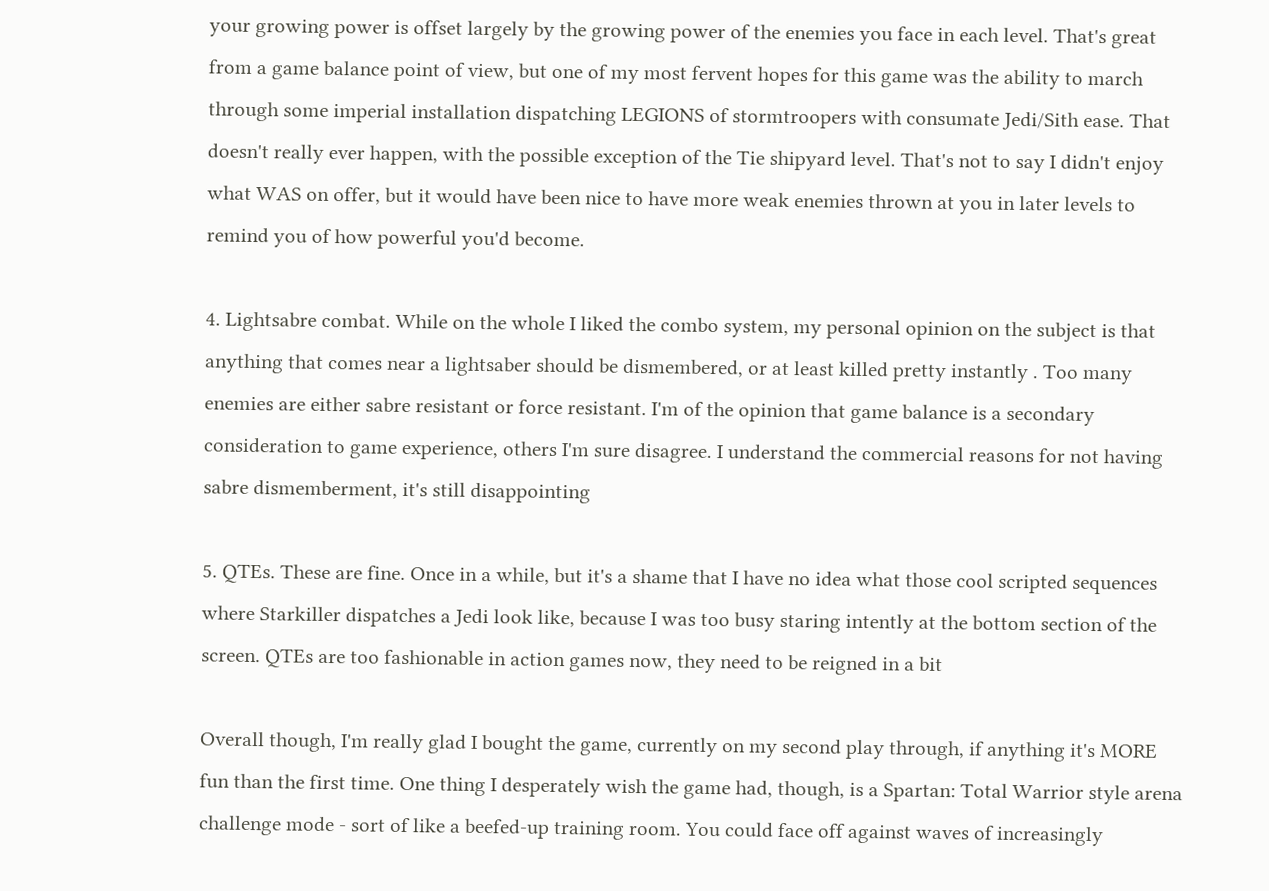your growing power is offset largely by the growing power of the enemies you face in each level. That's great from a game balance point of view, but one of my most fervent hopes for this game was the ability to march through some imperial installation dispatching LEGIONS of stormtroopers with consumate Jedi/Sith ease. That doesn't really ever happen, with the possible exception of the Tie shipyard level. That's not to say I didn't enjoy what WAS on offer, but it would have been nice to have more weak enemies thrown at you in later levels to remind you of how powerful you'd become.

4. Lightsabre combat. While on the whole I liked the combo system, my personal opinion on the subject is that anything that comes near a lightsaber should be dismembered, or at least killed pretty instantly . Too many enemies are either sabre resistant or force resistant. I'm of the opinion that game balance is a secondary consideration to game experience, others I'm sure disagree. I understand the commercial reasons for not having sabre dismemberment, it's still disappointing

5. QTEs. These are fine. Once in a while, but it's a shame that I have no idea what those cool scripted sequences where Starkiller dispatches a Jedi look like, because I was too busy staring intently at the bottom section of the screen. QTEs are too fashionable in action games now, they need to be reigned in a bit

Overall though, I'm really glad I bought the game, currently on my second play through, if anything it's MORE fun than the first time. One thing I desperately wish the game had, though, is a Spartan: Total Warrior style arena challenge mode - sort of like a beefed-up training room. You could face off against waves of increasingly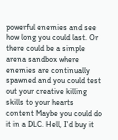powerful enemies and see how long you could last. Or there could be a simple arena sandbox where enemies are continually spawned and you could test out your creative killing skills to your hearts content Maybe you could do it in a DLC. Hell, I'd buy it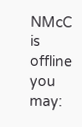NMcC is offline   you may: